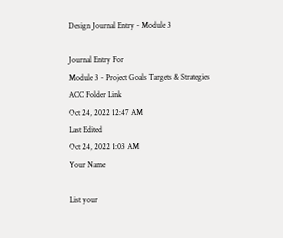Design Journal Entry - Module 3

Journal Entry For
Module 3 - Project Goals Targets & Strategies
ACC Folder Link
Oct 24, 2022 12:47 AM
Last Edited
Oct 24, 2022 1:03 AM
Your Name

List your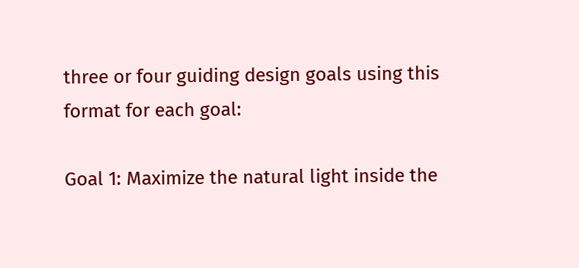three or four guiding design goals using this format for each goal:

Goal 1: Maximize the natural light inside the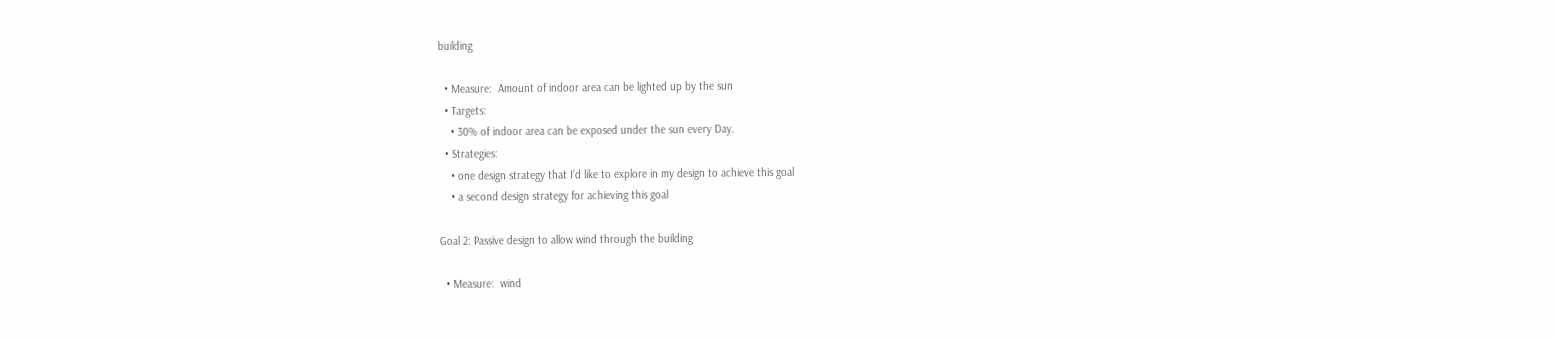building

  • Measure:  Amount of indoor area can be lighted up by the sun
  • Targets:
    • 30% of indoor area can be exposed under the sun every Day.
  • Strategies:
    • one design strategy that I’d like to explore in my design to achieve this goal
    • a second design strategy for achieving this goal

Goal 2: Passive design to allow wind through the building

  • Measure:  wind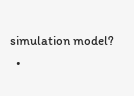simulation model?
  •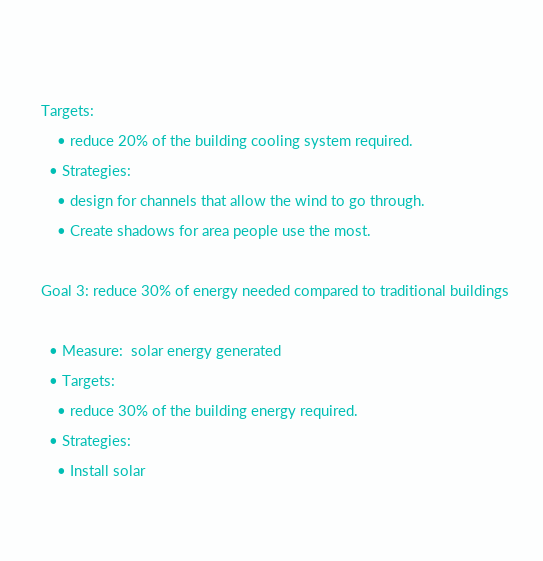Targets:
    • reduce 20% of the building cooling system required.
  • Strategies:
    • design for channels that allow the wind to go through.
    • Create shadows for area people use the most.

Goal 3: reduce 30% of energy needed compared to traditional buildings

  • Measure:  solar energy generated
  • Targets:
    • reduce 30% of the building energy required.
  • Strategies:
    • Install solar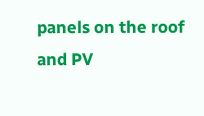panels on the roof and PV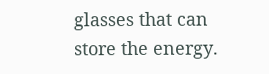glasses that can store the energy.